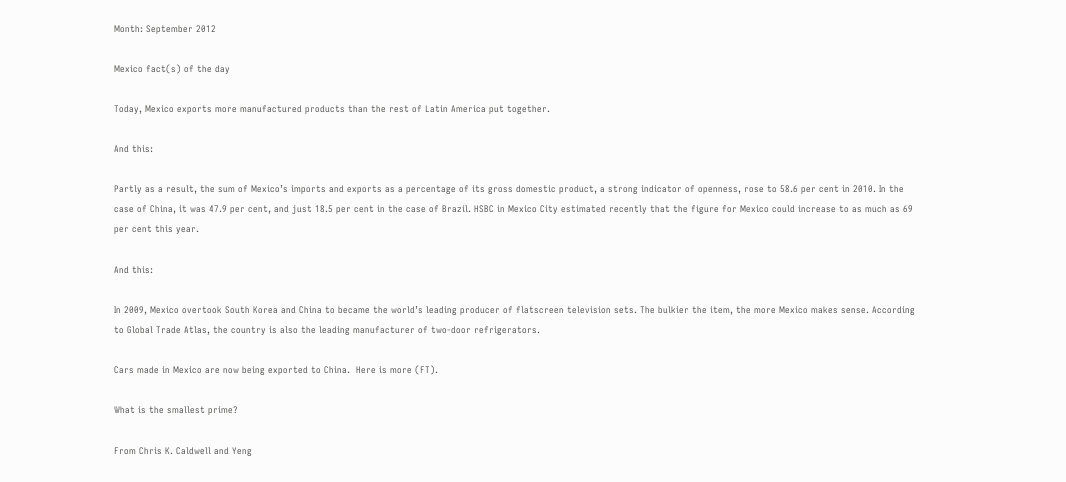Month: September 2012

Mexico fact(s) of the day

Today, Mexico exports more manufactured products than the rest of Latin America put together.

And this:

Partly as a result, the sum of Mexico’s imports and exports as a percentage of its gross domestic product, a strong indicator of openness, rose to 58.6 per cent in 2010. In the case of China, it was 47.9 per cent, and just 18.5 per cent in the case of Brazil. HSBC in Mexico City estimated recently that the figure for Mexico could increase to as much as 69 per cent this year.

And this:

In 2009, Mexico overtook South Korea and China to became the world’s leading producer of flatscreen television sets. The bulkier the item, the more Mexico makes sense. According to Global Trade Atlas, the country is also the leading manufacturer of two-door refrigerators.

Cars made in Mexico are now being exported to China.  Here is more (FT).

What is the smallest prime?

From Chris K. Caldwell and Yeng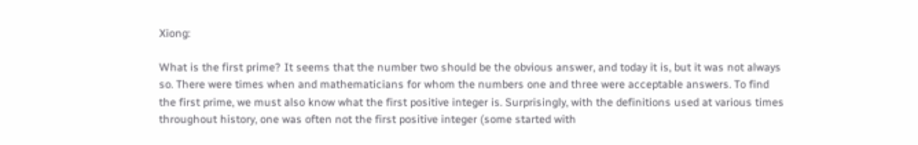Xiong:

What is the first prime? It seems that the number two should be the obvious answer, and today it is, but it was not always so. There were times when and mathematicians for whom the numbers one and three were acceptable answers. To find the first prime, we must also know what the first positive integer is. Surprisingly, with the definitions used at various times throughout history, one was often not the first positive integer (some started with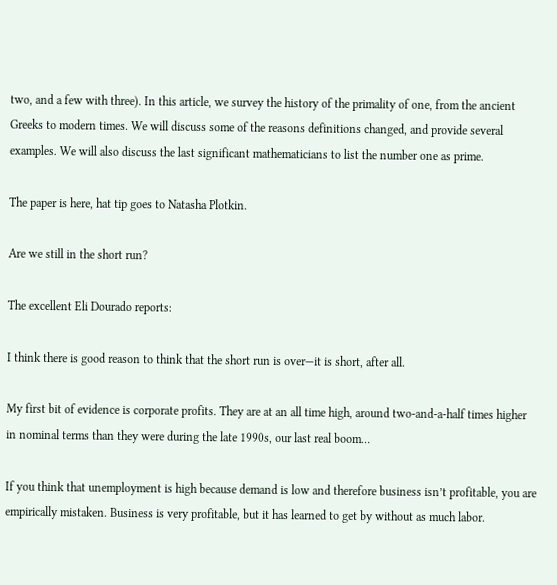two, and a few with three). In this article, we survey the history of the primality of one, from the ancient Greeks to modern times. We will discuss some of the reasons definitions changed, and provide several examples. We will also discuss the last significant mathematicians to list the number one as prime.

The paper is here, hat tip goes to Natasha Plotkin.

Are we still in the short run?

The excellent Eli Dourado reports:

I think there is good reason to think that the short run is over—it is short, after all.

My first bit of evidence is corporate profits. They are at an all time high, around two-and-a-half times higher in nominal terms than they were during the late 1990s, our last real boom…

If you think that unemployment is high because demand is low and therefore business isn’t profitable, you are empirically mistaken. Business is very profitable, but it has learned to get by without as much labor.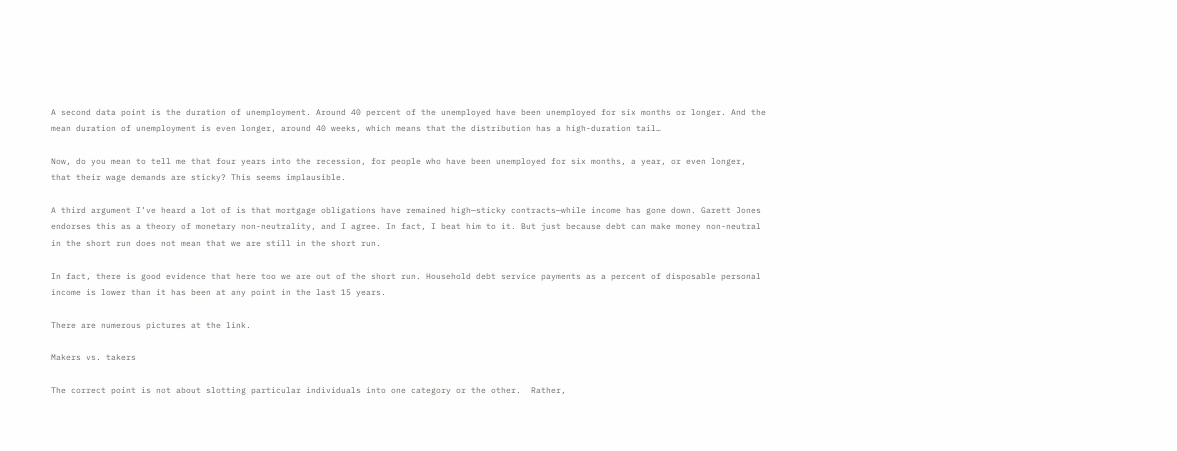A second data point is the duration of unemployment. Around 40 percent of the unemployed have been unemployed for six months or longer. And the mean duration of unemployment is even longer, around 40 weeks, which means that the distribution has a high-duration tail…

Now, do you mean to tell me that four years into the recession, for people who have been unemployed for six months, a year, or even longer, that their wage demands are sticky? This seems implausible.

A third argument I’ve heard a lot of is that mortgage obligations have remained high—sticky contracts—while income has gone down. Garett Jones endorses this as a theory of monetary non-neutrality, and I agree. In fact, I beat him to it. But just because debt can make money non-neutral in the short run does not mean that we are still in the short run.

In fact, there is good evidence that here too we are out of the short run. Household debt service payments as a percent of disposable personal income is lower than it has been at any point in the last 15 years.

There are numerous pictures at the link.

Makers vs. takers

The correct point is not about slotting particular individuals into one category or the other.  Rather,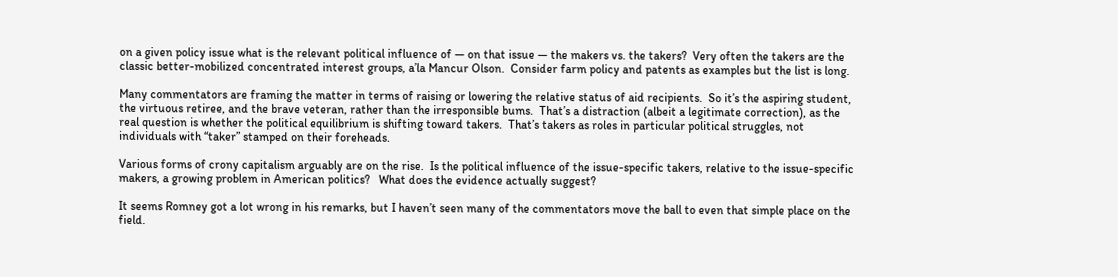on a given policy issue what is the relevant political influence of — on that issue — the makers vs. the takers?  Very often the takers are the classic better-mobilized concentrated interest groups, a’la Mancur Olson.  Consider farm policy and patents as examples but the list is long.

Many commentators are framing the matter in terms of raising or lowering the relative status of aid recipients.  So it’s the aspiring student, the virtuous retiree, and the brave veteran, rather than the irresponsible bums.  That’s a distraction (albeit a legitimate correction), as the real question is whether the political equilibrium is shifting toward takers.  That’s takers as roles in particular political struggles, not individuals with “taker” stamped on their foreheads.

Various forms of crony capitalism arguably are on the rise.  Is the political influence of the issue-specific takers, relative to the issue-specific makers, a growing problem in American politics?   What does the evidence actually suggest?

It seems Romney got a lot wrong in his remarks, but I haven’t seen many of the commentators move the ball to even that simple place on the field.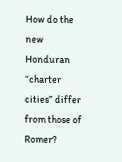How do the new Honduran “charter cities” differ from those of Romer?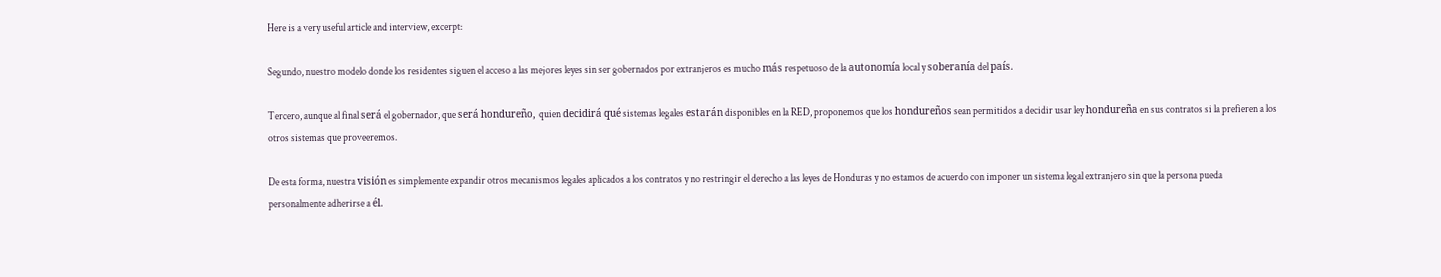Here is a very useful article and interview, excerpt:

Segundo, nuestro modelo donde los residentes siguen el acceso a las mejores leyes sin ser gobernados por extranjeros es mucho más respetuoso de la autonomía local y soberanía del país.

Tercero, aunque al final será el gobernador, que será hondureño, quien decidirá qué sistemas legales estarán disponibles en la RED, proponemos que los hondureños sean permitidos a decidir usar ley hondureña en sus contratos si la prefieren a los otros sistemas que proveeremos.

De esta forma, nuestra visión es simplemente expandir otros mecanismos legales aplicados a los contratos y no restringir el derecho a las leyes de Honduras y no estamos de acuerdo con imponer un sistema legal extranjero sin que la persona pueda personalmente adherirse a él.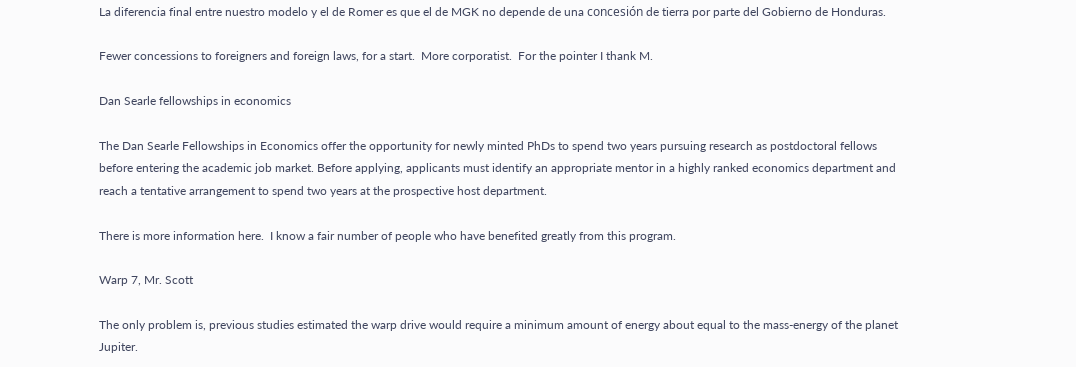La diferencia final entre nuestro modelo y el de Romer es que el de MGK no depende de una concesión de tierra por parte del Gobierno de Honduras.

Fewer concessions to foreigners and foreign laws, for a start.  More corporatist.  For the pointer I thank M.

Dan Searle fellowships in economics

The Dan Searle Fellowships in Economics offer the opportunity for newly minted PhDs to spend two years pursuing research as postdoctoral fellows before entering the academic job market. Before applying, applicants must identify an appropriate mentor in a highly ranked economics department and reach a tentative arrangement to spend two years at the prospective host department.

There is more information here.  I know a fair number of people who have benefited greatly from this program.

Warp 7, Mr. Scott

The only problem is, previous studies estimated the warp drive would require a minimum amount of energy about equal to the mass-energy of the planet Jupiter.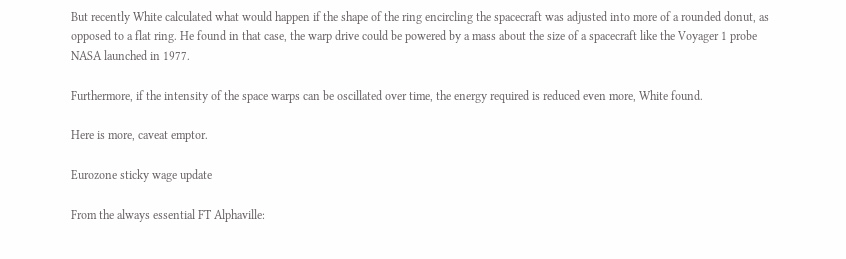But recently White calculated what would happen if the shape of the ring encircling the spacecraft was adjusted into more of a rounded donut, as opposed to a flat ring. He found in that case, the warp drive could be powered by a mass about the size of a spacecraft like the Voyager 1 probe NASA launched in 1977.

Furthermore, if the intensity of the space warps can be oscillated over time, the energy required is reduced even more, White found.

Here is more, caveat emptor.

Eurozone sticky wage update

From the always essential FT Alphaville: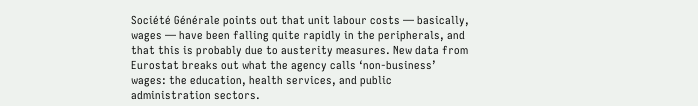Société Générale points out that unit labour costs — basically, wages — have been falling quite rapidly in the peripherals, and that this is probably due to austerity measures. New data from Eurostat breaks out what the agency calls ‘non-business’ wages: the education, health services, and public administration sectors.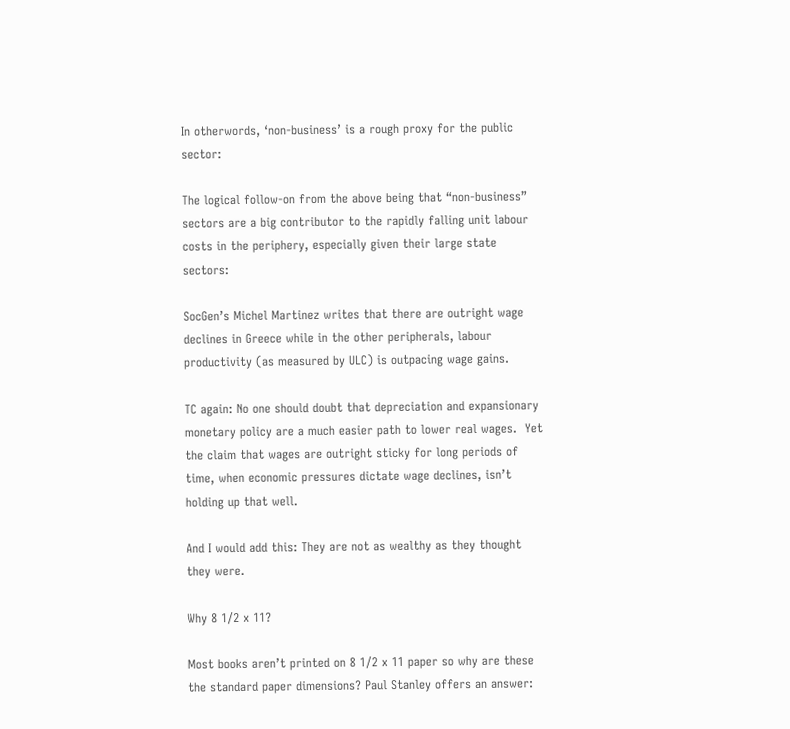In otherwords, ‘non-business’ is a rough proxy for the public sector:

The logical follow-on from the above being that “non-business” sectors are a big contributor to the rapidly falling unit labour costs in the periphery, especially given their large state sectors:

SocGen’s Michel Martinez writes that there are outright wage declines in Greece while in the other peripherals, labour productivity (as measured by ULC) is outpacing wage gains.

TC again: No one should doubt that depreciation and expansionary monetary policy are a much easier path to lower real wages.  Yet the claim that wages are outright sticky for long periods of time, when economic pressures dictate wage declines, isn’t holding up that well.

And I would add this: They are not as wealthy as they thought they were.

Why 8 1/2 x 11?

Most books aren’t printed on 8 1/2 x 11 paper so why are these the standard paper dimensions? Paul Stanley offers an answer: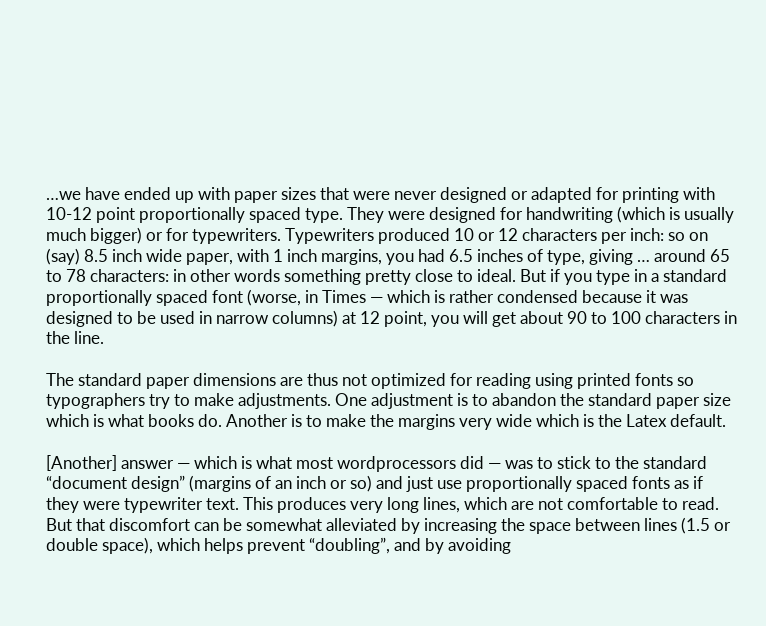…we have ended up with paper sizes that were never designed or adapted for printing with 10-12 point proportionally spaced type. They were designed for handwriting (which is usually much bigger) or for typewriters. Typewriters produced 10 or 12 characters per inch: so on (say) 8.5 inch wide paper, with 1 inch margins, you had 6.5 inches of type, giving … around 65 to 78 characters: in other words something pretty close to ideal. But if you type in a standard proportionally spaced font (worse, in Times — which is rather condensed because it was designed to be used in narrow columns) at 12 point, you will get about 90 to 100 characters in the line.

The standard paper dimensions are thus not optimized for reading using printed fonts so typographers try to make adjustments. One adjustment is to abandon the standard paper size which is what books do. Another is to make the margins very wide which is the Latex default.

[Another] answer — which is what most wordprocessors did — was to stick to the standard “document design” (margins of an inch or so) and just use proportionally spaced fonts as if they were typewriter text. This produces very long lines, which are not comfortable to read. But that discomfort can be somewhat alleviated by increasing the space between lines (1.5 or double space), which helps prevent “doubling”, and by avoiding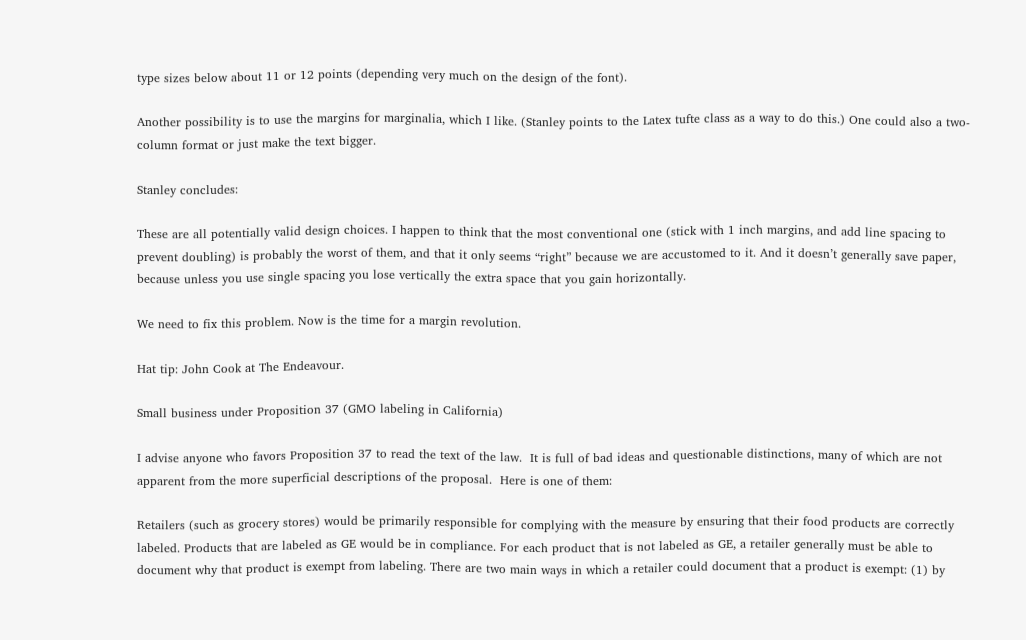type sizes below about 11 or 12 points (depending very much on the design of the font).

Another possibility is to use the margins for marginalia, which I like. (Stanley points to the Latex tufte class as a way to do this.) One could also a two-column format or just make the text bigger.

Stanley concludes:

These are all potentially valid design choices. I happen to think that the most conventional one (stick with 1 inch margins, and add line spacing to prevent doubling) is probably the worst of them, and that it only seems “right” because we are accustomed to it. And it doesn’t generally save paper, because unless you use single spacing you lose vertically the extra space that you gain horizontally.

We need to fix this problem. Now is the time for a margin revolution.

Hat tip: John Cook at The Endeavour.

Small business under Proposition 37 (GMO labeling in California)

I advise anyone who favors Proposition 37 to read the text of the law.  It is full of bad ideas and questionable distinctions, many of which are not apparent from the more superficial descriptions of the proposal.  Here is one of them:

Retailers (such as grocery stores) would be primarily responsible for complying with the measure by ensuring that their food products are correctly labeled. Products that are labeled as GE would be in compliance. For each product that is not labeled as GE, a retailer generally must be able to document why that product is exempt from labeling. There are two main ways in which a retailer could document that a product is exempt: (1) by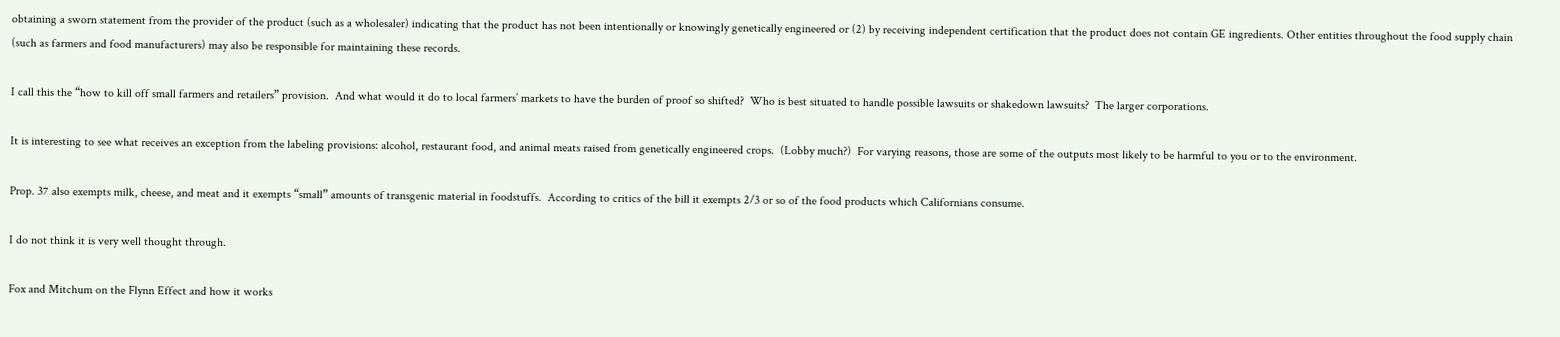obtaining a sworn statement from the provider of the product (such as a wholesaler) indicating that the product has not been intentionally or knowingly genetically engineered or (2) by receiving independent certification that the product does not contain GE ingredients. Other entities throughout the food supply chain (such as farmers and food manufacturers) may also be responsible for maintaining these records.

I call this the “how to kill off small farmers and retailers” provision.  And what would it do to local farmers’ markets to have the burden of proof so shifted?  Who is best situated to handle possible lawsuits or shakedown lawsuits?  The larger corporations.

It is interesting to see what receives an exception from the labeling provisions: alcohol, restaurant food, and animal meats raised from genetically engineered crops.  (Lobby much?)  For varying reasons, those are some of the outputs most likely to be harmful to you or to the environment.

Prop. 37 also exempts milk, cheese, and meat and it exempts “small” amounts of transgenic material in foodstuffs.  According to critics of the bill it exempts 2/3 or so of the food products which Californians consume.

I do not think it is very well thought through.

Fox and Mitchum on the Flynn Effect and how it works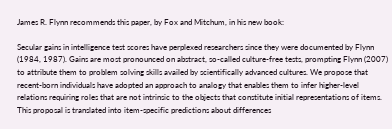James R. Flynn recommends this paper, by Fox and Mitchum, in his new book:

Secular gains in intelligence test scores have perplexed researchers since they were documented by Flynn (1984, 1987). Gains are most pronounced on abstract, so-called culture-free tests, prompting Flynn (2007) to attribute them to problem solving skills availed by scientifically advanced cultures. We propose that recent-born individuals have adopted an approach to analogy that enables them to infer higher-level relations requiring roles that are not intrinsic to the objects that constitute initial representations of items. This proposal is translated into item-specific predictions about differences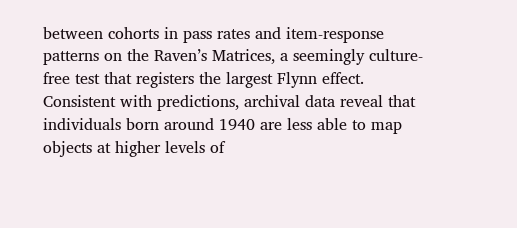between cohorts in pass rates and item-response patterns on the Raven’s Matrices, a seemingly culture-free test that registers the largest Flynn effect. Consistent with predictions, archival data reveal that individuals born around 1940 are less able to map objects at higher levels of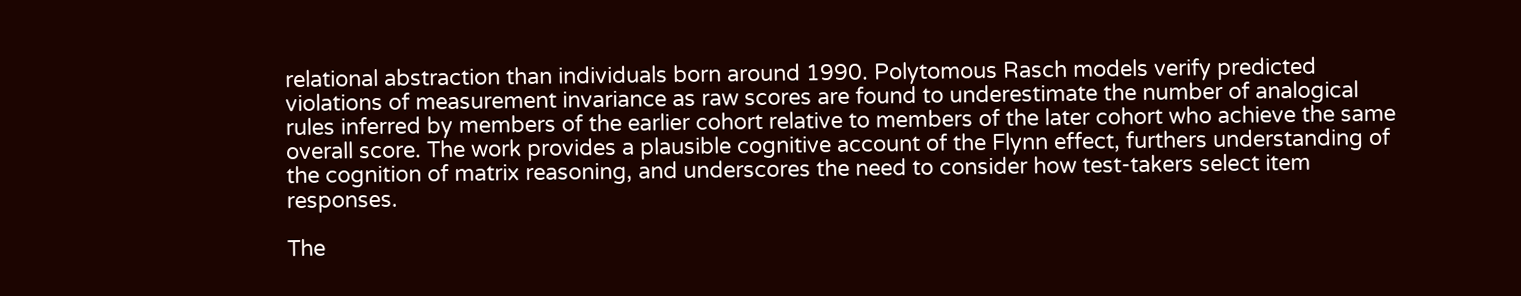relational abstraction than individuals born around 1990. Polytomous Rasch models verify predicted violations of measurement invariance as raw scores are found to underestimate the number of analogical rules inferred by members of the earlier cohort relative to members of the later cohort who achieve the same overall score. The work provides a plausible cognitive account of the Flynn effect, furthers understanding of the cognition of matrix reasoning, and underscores the need to consider how test-takers select item responses.

The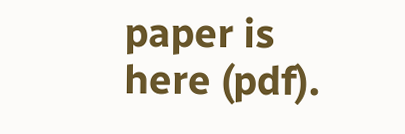paper is here (pdf).